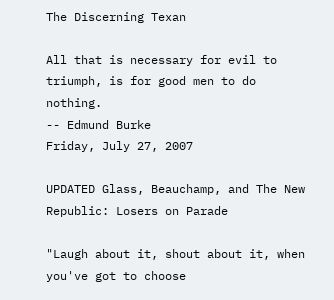The Discerning Texan

All that is necessary for evil to triumph, is for good men to do nothing.
-- Edmund Burke
Friday, July 27, 2007

UPDATED Glass, Beauchamp, and The New Republic: Losers on Parade

"Laugh about it, shout about it, when you've got to choose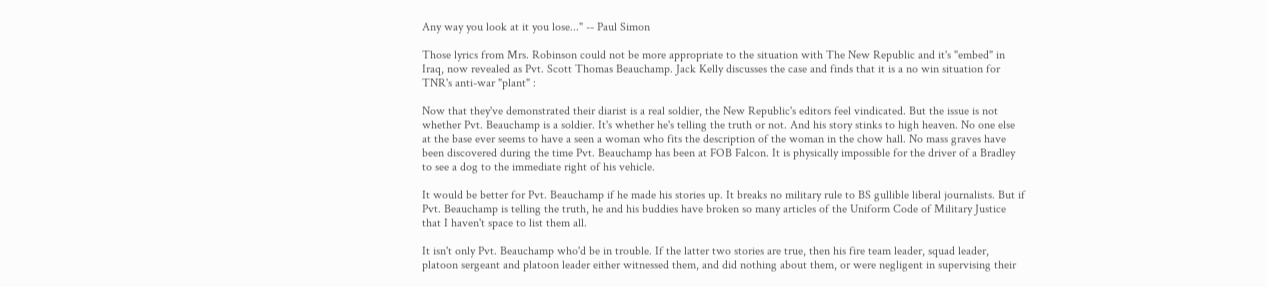Any way you look at it you lose..." -- Paul Simon

Those lyrics from Mrs. Robinson could not be more appropriate to the situation with The New Republic and it's "embed" in Iraq, now revealed as Pvt. Scott Thomas Beauchamp. Jack Kelly discusses the case and finds that it is a no win situation for TNR's anti-war "plant" :

Now that they've demonstrated their diarist is a real soldier, the New Republic's editors feel vindicated. But the issue is not whether Pvt. Beauchamp is a soldier. It's whether he's telling the truth or not. And his story stinks to high heaven. No one else at the base ever seems to have a seen a woman who fits the description of the woman in the chow hall. No mass graves have been discovered during the time Pvt. Beauchamp has been at FOB Falcon. It is physically impossible for the driver of a Bradley to see a dog to the immediate right of his vehicle.

It would be better for Pvt. Beauchamp if he made his stories up. It breaks no military rule to BS gullible liberal journalists. But if Pvt. Beauchamp is telling the truth, he and his buddies have broken so many articles of the Uniform Code of Military Justice that I haven't space to list them all.

It isn't only Pvt. Beauchamp who'd be in trouble. If the latter two stories are true, then his fire team leader, squad leader, platoon sergeant and platoon leader either witnessed them, and did nothing about them, or were negligent in supervising their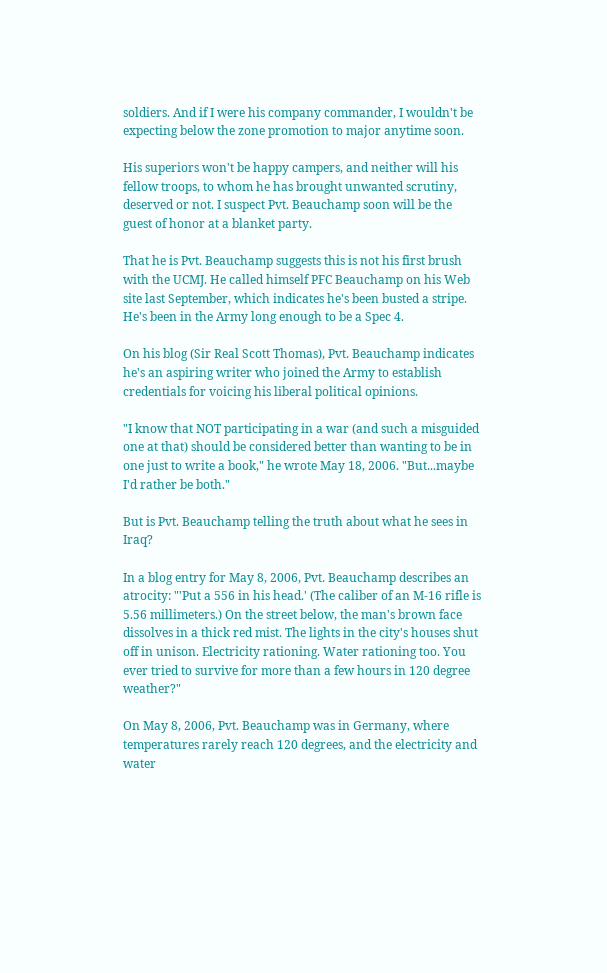soldiers. And if I were his company commander, I wouldn't be expecting below the zone promotion to major anytime soon.

His superiors won't be happy campers, and neither will his fellow troops, to whom he has brought unwanted scrutiny, deserved or not. I suspect Pvt. Beauchamp soon will be the guest of honor at a blanket party.

That he is Pvt. Beauchamp suggests this is not his first brush with the UCMJ. He called himself PFC Beauchamp on his Web site last September, which indicates he's been busted a stripe. He's been in the Army long enough to be a Spec 4.

On his blog (Sir Real Scott Thomas), Pvt. Beauchamp indicates he's an aspiring writer who joined the Army to establish credentials for voicing his liberal political opinions.

"I know that NOT participating in a war (and such a misguided one at that) should be considered better than wanting to be in one just to write a book," he wrote May 18, 2006. "But...maybe I'd rather be both."

But is Pvt. Beauchamp telling the truth about what he sees in Iraq?

In a blog entry for May 8, 2006, Pvt. Beauchamp describes an atrocity: "'Put a 556 in his head.' (The caliber of an M-16 rifle is 5.56 millimeters.) On the street below, the man's brown face dissolves in a thick red mist. The lights in the city's houses shut off in unison. Electricity rationing. Water rationing too. You ever tried to survive for more than a few hours in 120 degree weather?"

On May 8, 2006, Pvt. Beauchamp was in Germany, where temperatures rarely reach 120 degrees, and the electricity and water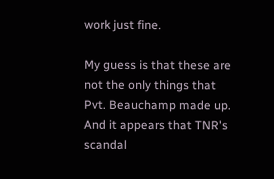work just fine.

My guess is that these are not the only things that Pvt. Beauchamp made up. And it appears that TNR's scandal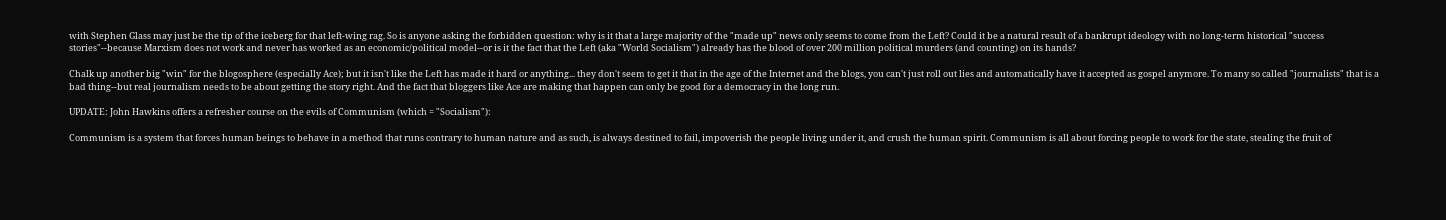with Stephen Glass may just be the tip of the iceberg for that left-wing rag. So is anyone asking the forbidden question: why is it that a large majority of the "made up" news only seems to come from the Left? Could it be a natural result of a bankrupt ideology with no long-term historical "success stories"--because Marxism does not work and never has worked as an economic/political model--or is it the fact that the Left (aka "World Socialism") already has the blood of over 200 million political murders (and counting) on its hands?

Chalk up another big "win" for the blogosphere (especially Ace); but it isn't like the Left has made it hard or anything... they don't seem to get it that in the age of the Internet and the blogs, you can't just roll out lies and automatically have it accepted as gospel anymore. To many so called "journalists" that is a bad thing--but real journalism needs to be about getting the story right. And the fact that bloggers like Ace are making that happen can only be good for a democracy in the long run.

UPDATE: John Hawkins offers a refresher course on the evils of Communism (which = "Socialism"):

Communism is a system that forces human beings to behave in a method that runs contrary to human nature and as such, is always destined to fail, impoverish the people living under it, and crush the human spirit. Communism is all about forcing people to work for the state, stealing the fruit of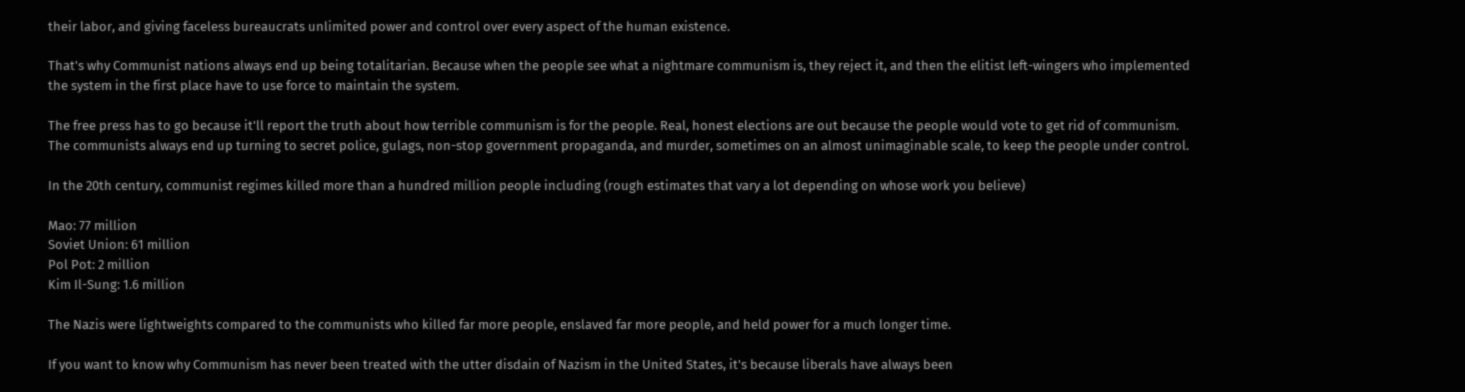their labor, and giving faceless bureaucrats unlimited power and control over every aspect of the human existence.

That's why Communist nations always end up being totalitarian. Because when the people see what a nightmare communism is, they reject it, and then the elitist left-wingers who implemented the system in the first place have to use force to maintain the system.

The free press has to go because it'll report the truth about how terrible communism is for the people. Real, honest elections are out because the people would vote to get rid of communism. The communists always end up turning to secret police, gulags, non-stop government propaganda, and murder, sometimes on an almost unimaginable scale, to keep the people under control.

In the 20th century, communist regimes killed more than a hundred million people including (rough estimates that vary a lot depending on whose work you believe)

Mao: 77 million
Soviet Union: 61 million
Pol Pot: 2 million
Kim Il-Sung: 1.6 million

The Nazis were lightweights compared to the communists who killed far more people, enslaved far more people, and held power for a much longer time.

If you want to know why Communism has never been treated with the utter disdain of Nazism in the United States, it's because liberals have always been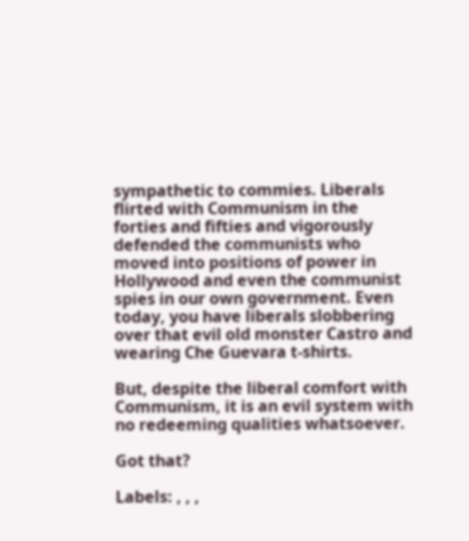sympathetic to commies. Liberals flirted with Communism in the forties and fifties and vigorously defended the communists who moved into positions of power in Hollywood and even the communist spies in our own government. Even today, you have liberals slobbering over that evil old monster Castro and wearing Che Guevara t-shirts.

But, despite the liberal comfort with Communism, it is an evil system with no redeeming qualities whatsoever.

Got that?

Labels: , , ,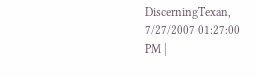DiscerningTexan, 7/27/2007 01:27:00 PM |